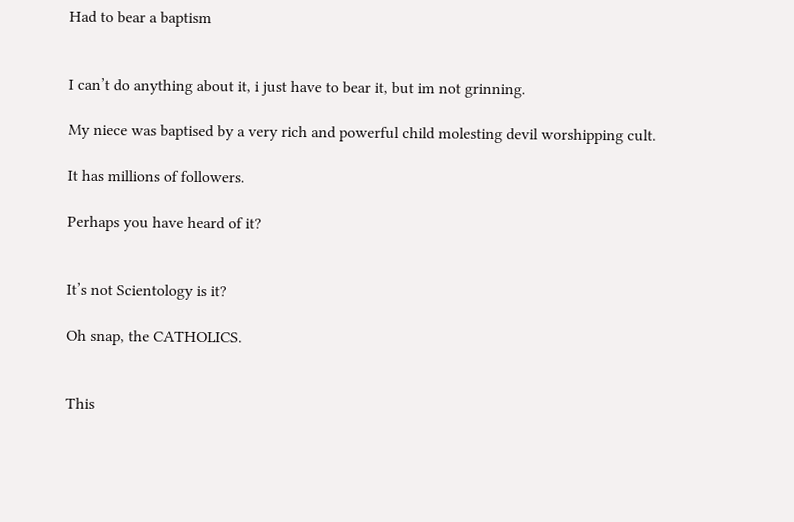Had to bear a baptism


I can’t do anything about it, i just have to bear it, but im not grinning.

My niece was baptised by a very rich and powerful child molesting devil worshipping cult.

It has millions of followers.

Perhaps you have heard of it?


It’s not Scientology is it?

Oh snap, the CATHOLICS.


This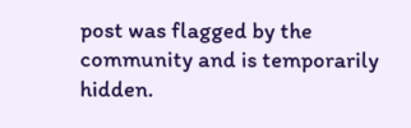post was flagged by the community and is temporarily hidden.